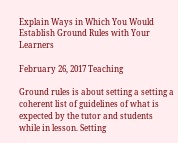Explain Ways in Which You Would Establish Ground Rules with Your Learners

February 26, 2017 Teaching

Ground rules is about setting a setting a coherent list of guidelines of what is expected by the tutor and students while in lesson. Setting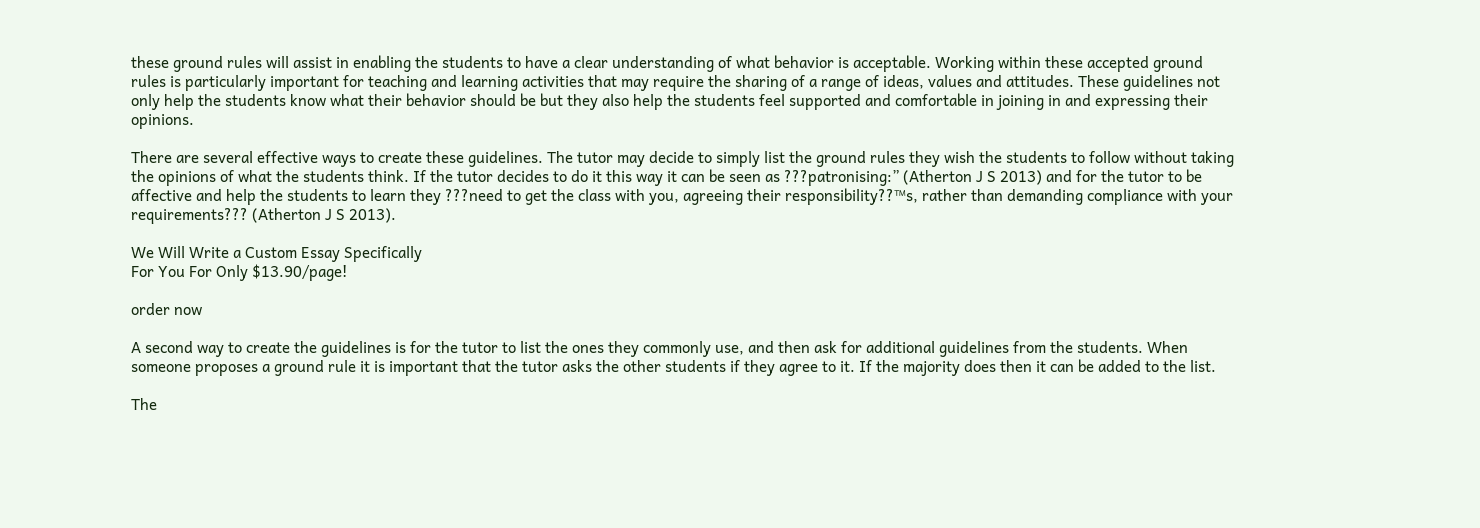these ground rules will assist in enabling the students to have a clear understanding of what behavior is acceptable. Working within these accepted ground rules is particularly important for teaching and learning activities that may require the sharing of a range of ideas, values and attitudes. These guidelines not only help the students know what their behavior should be but they also help the students feel supported and comfortable in joining in and expressing their opinions.

There are several effective ways to create these guidelines. The tutor may decide to simply list the ground rules they wish the students to follow without taking the opinions of what the students think. If the tutor decides to do it this way it can be seen as ???patronising:” (Atherton J S 2013) and for the tutor to be affective and help the students to learn they ???need to get the class with you, agreeing their responsibility??™s, rather than demanding compliance with your requirements??? (Atherton J S 2013).

We Will Write a Custom Essay Specifically
For You For Only $13.90/page!

order now

A second way to create the guidelines is for the tutor to list the ones they commonly use, and then ask for additional guidelines from the students. When someone proposes a ground rule it is important that the tutor asks the other students if they agree to it. If the majority does then it can be added to the list.

The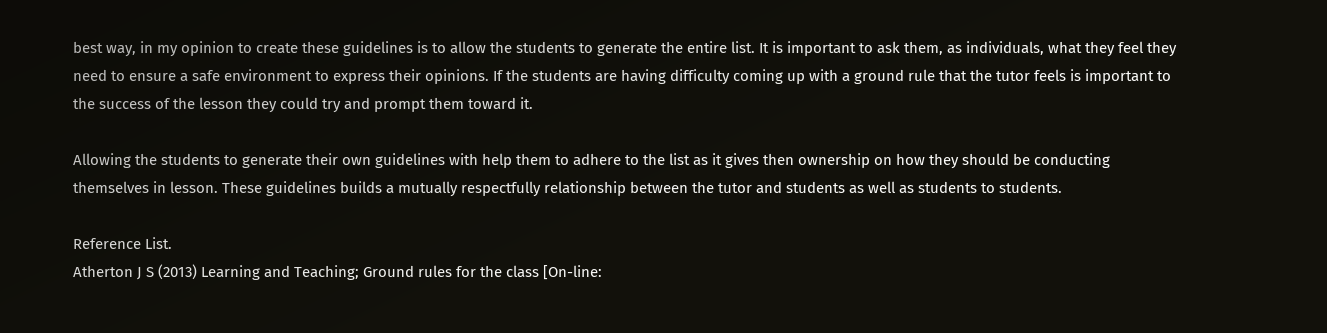best way, in my opinion to create these guidelines is to allow the students to generate the entire list. It is important to ask them, as individuals, what they feel they need to ensure a safe environment to express their opinions. If the students are having difficulty coming up with a ground rule that the tutor feels is important to the success of the lesson they could try and prompt them toward it.

Allowing the students to generate their own guidelines with help them to adhere to the list as it gives then ownership on how they should be conducting themselves in lesson. These guidelines builds a mutually respectfully relationship between the tutor and students as well as students to students.

Reference List.
Atherton J S (2013) Learning and Teaching; Ground rules for the class [On-line: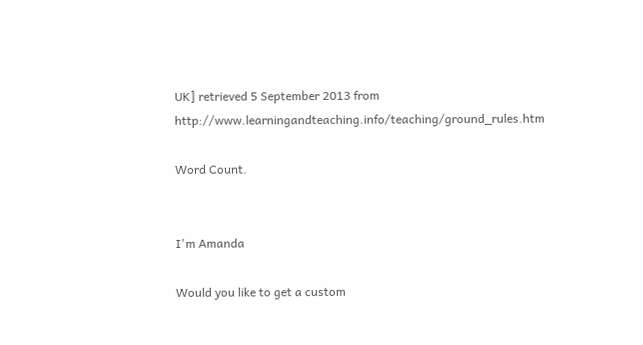UK] retrieved 5 September 2013 from http://www.learningandteaching.info/teaching/ground_rules.htm

Word Count.


I'm Amanda

Would you like to get a custom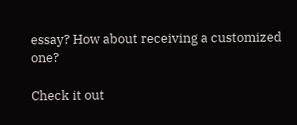essay? How about receiving a customized one?

Check it out